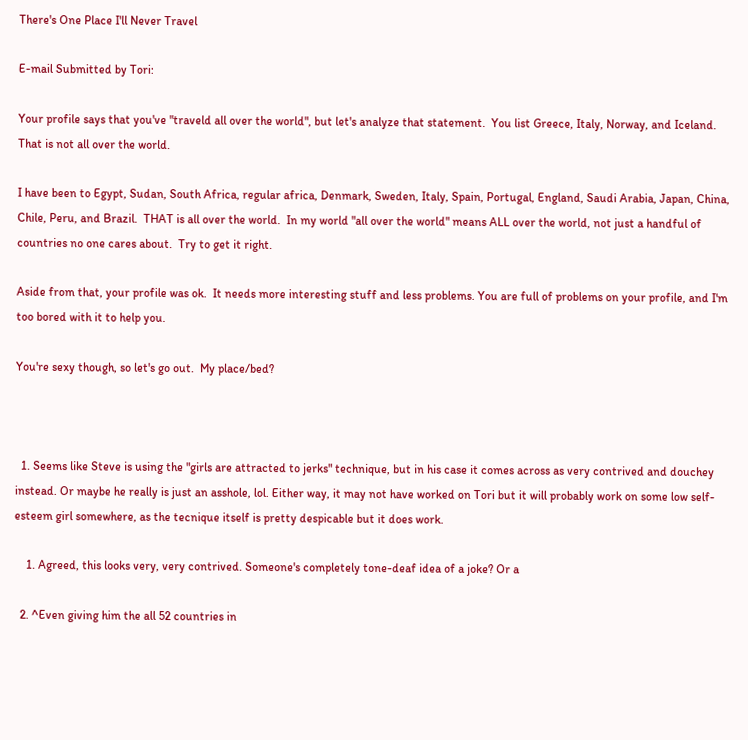There's One Place I'll Never Travel

E-mail Submitted by Tori:

Your profile says that you've "traveld all over the world", but let's analyze that statement.  You list Greece, Italy, Norway, and Iceland.  That is not all over the world.

I have been to Egypt, Sudan, South Africa, regular africa, Denmark, Sweden, Italy, Spain, Portugal, England, Saudi Arabia, Japan, China, Chile, Peru, and Brazil.  THAT is all over the world.  In my world "all over the world" means ALL over the world, not just a handful of countries no one cares about.  Try to get it right.

Aside from that, your profile was ok.  It needs more interesting stuff and less problems. You are full of problems on your profile, and I'm too bored with it to help you.

You're sexy though, so let's go out.  My place/bed?



  1. Seems like Steve is using the "girls are attracted to jerks" technique, but in his case it comes across as very contrived and douchey instead. Or maybe he really is just an asshole, lol. Either way, it may not have worked on Tori but it will probably work on some low self-esteem girl somewhere, as the tecnique itself is pretty despicable but it does work.

    1. Agreed, this looks very, very contrived. Someone's completely tone-deaf idea of a joke? Or a

  2. ^Even giving him the all 52 countries in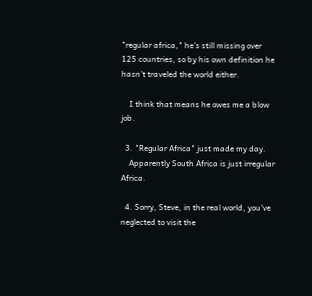"regular africa," he's still missing over 125 countries, so by his own definition he hasn't traveled the world either.

    I think that means he owes me a blow job.

  3. "Regular Africa" just made my day.
    Apparently South Africa is just irregular Africa.

  4. Sorry, Steve, in the real world, you've neglected to visit the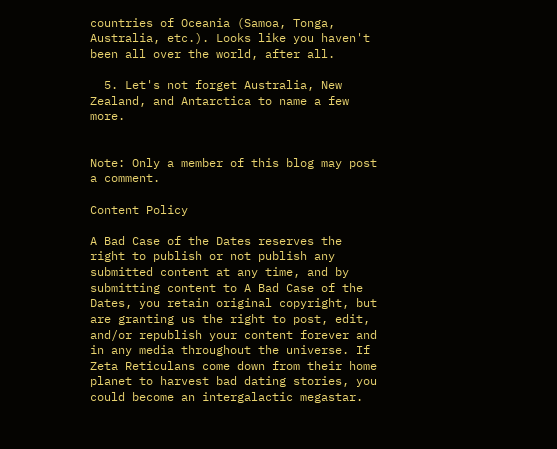countries of Oceania (Samoa, Tonga, Australia, etc.). Looks like you haven't been all over the world, after all.

  5. Let's not forget Australia, New Zealand, and Antarctica to name a few more.


Note: Only a member of this blog may post a comment.

Content Policy

A Bad Case of the Dates reserves the right to publish or not publish any submitted content at any time, and by submitting content to A Bad Case of the Dates, you retain original copyright, but are granting us the right to post, edit, and/or republish your content forever and in any media throughout the universe. If Zeta Reticulans come down from their home planet to harvest bad dating stories, you could become an intergalactic megastar.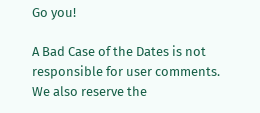Go you!

A Bad Case of the Dates is not responsible for user comments. We also reserve the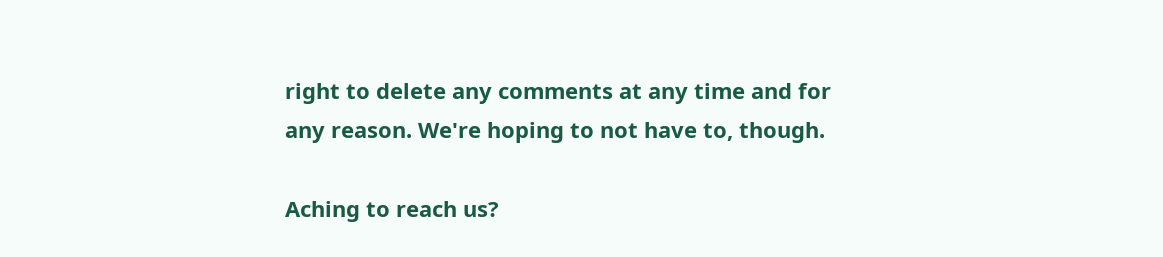right to delete any comments at any time and for any reason. We're hoping to not have to, though.

Aching to reach us?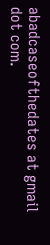abadcaseofthedates at gmail dot com.